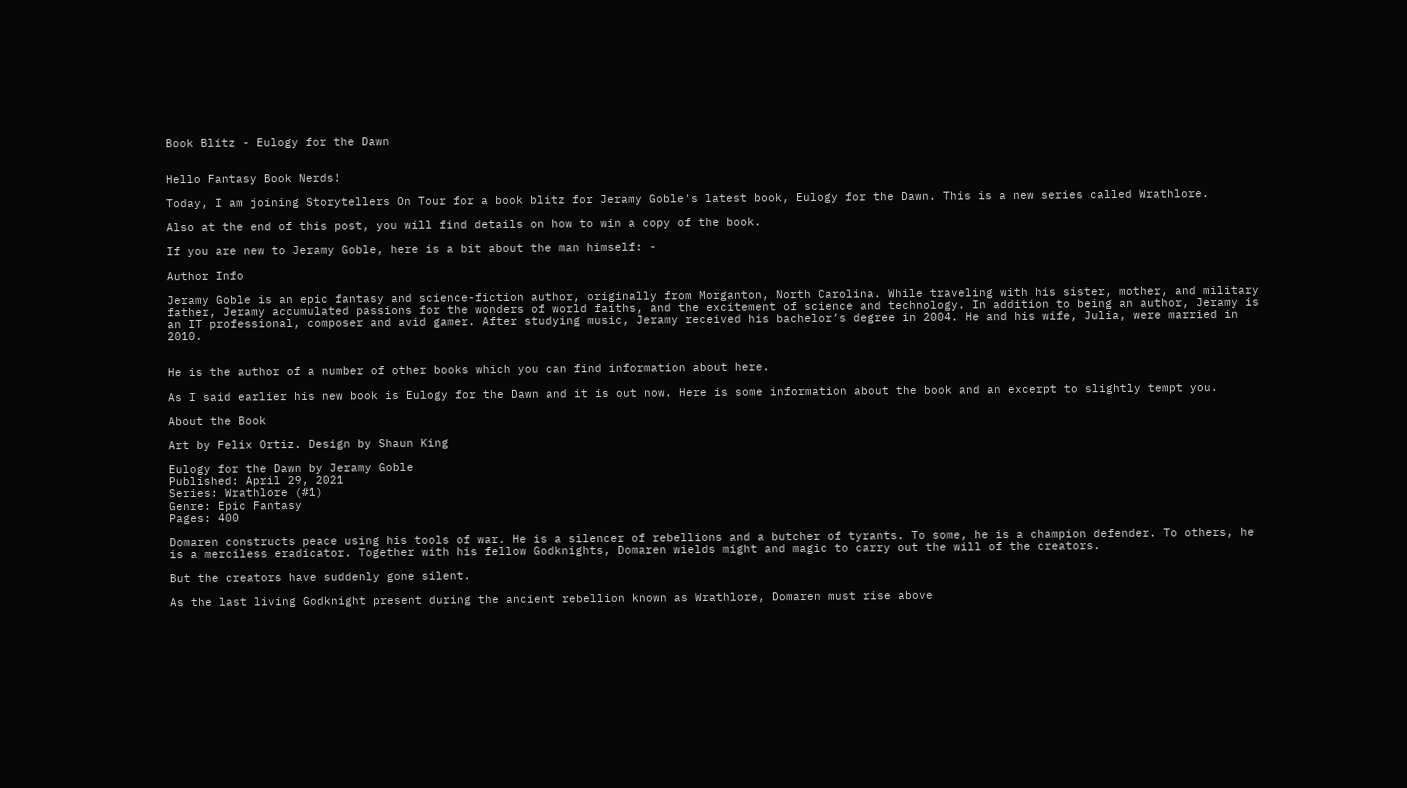Book Blitz - Eulogy for the Dawn


Hello Fantasy Book Nerds!

Today, I am joining Storytellers On Tour for a book blitz for Jeramy Goble's latest book, Eulogy for the Dawn. This is a new series called Wrathlore.

Also at the end of this post, you will find details on how to win a copy of the book.

If you are new to Jeramy Goble, here is a bit about the man himself: -

Author Info

Jeramy Goble is an epic fantasy and science-fiction author, originally from Morganton, North Carolina. While traveling with his sister, mother, and military father, Jeramy accumulated passions for the wonders of world faiths, and the excitement of science and technology. In addition to being an author, Jeramy is an IT professional, composer and avid gamer. After studying music, Jeramy received his bachelor’s degree in 2004. He and his wife, Julia, were married in 2010.


He is the author of a number of other books which you can find information about here.

As I said earlier his new book is Eulogy for the Dawn and it is out now. Here is some information about the book and an excerpt to slightly tempt you.

About the Book

Art by Felix Ortiz. Design by Shaun King

Eulogy for the Dawn by Jeramy Goble
Published: April 29, 2021
Series: Wrathlore (#1)
Genre: Epic Fantasy
Pages: 400

Domaren constructs peace using his tools of war. He is a silencer of rebellions and a butcher of tyrants. To some, he is a champion defender. To others, he is a merciless eradicator. Together with his fellow Godknights, Domaren wields might and magic to carry out the will of the creators.

But the creators have suddenly gone silent.

As the last living Godknight present during the ancient rebellion known as Wrathlore, Domaren must rise above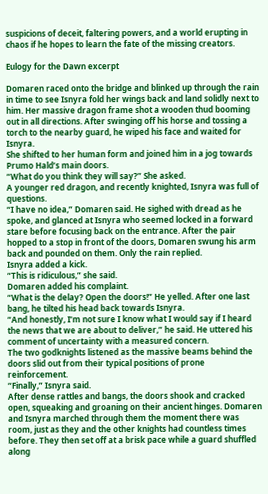suspicions of deceit, faltering powers, and a world erupting in chaos if he hopes to learn the fate of the missing creators.

Eulogy for the Dawn excerpt

Domaren raced onto the bridge and blinked up through the rain in time to see Isnyra fold her wings back and land solidly next to him. Her massive dragon frame shot a wooden thud booming out in all directions. After swinging off his horse and tossing a torch to the nearby guard, he wiped his face and waited for Isnyra.
She shifted to her human form and joined him in a jog towards Prumo Hald’s main doors.
“What do you think they will say?” She asked.
A younger red dragon, and recently knighted, Isnyra was full of questions.
“I have no idea,” Domaren said. He sighed with dread as he spoke, and glanced at Isnyra who seemed locked in a forward stare before focusing back on the entrance. After the pair hopped to a stop in front of the doors, Domaren swung his arm back and pounded on them. Only the rain replied.
Isnyra added a kick.
“This is ridiculous,” she said.
Domaren added his complaint.
“What is the delay? Open the doors!” He yelled. After one last bang, he tilted his head back towards Isnyra.
“And honestly, I’m not sure I know what I would say if I heard the news that we are about to deliver,” he said. He uttered his comment of uncertainty with a measured concern.
The two godknights listened as the massive beams behind the doors slid out from their typical positions of prone reinforcement.
“Finally,” Isnyra said.
After dense rattles and bangs, the doors shook and cracked open, squeaking and groaning on their ancient hinges. Domaren and Isnyra marched through them the moment there was room, just as they and the other knights had countless times before. They then set off at a brisk pace while a guard shuffled along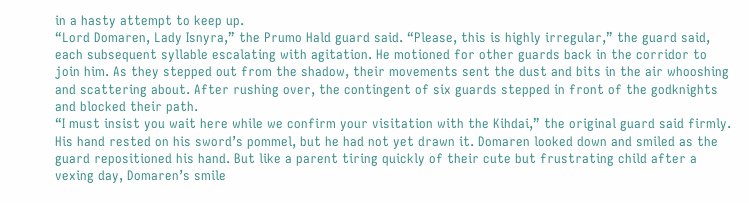in a hasty attempt to keep up.
“Lord Domaren, Lady Isnyra,” the Prumo Hald guard said. “Please, this is highly irregular,” the guard said, each subsequent syllable escalating with agitation. He motioned for other guards back in the corridor to join him. As they stepped out from the shadow, their movements sent the dust and bits in the air whooshing and scattering about. After rushing over, the contingent of six guards stepped in front of the godknights and blocked their path.
“I must insist you wait here while we confirm your visitation with the Kihdai,” the original guard said firmly. His hand rested on his sword’s pommel, but he had not yet drawn it. Domaren looked down and smiled as the guard repositioned his hand. But like a parent tiring quickly of their cute but frustrating child after a vexing day, Domaren’s smile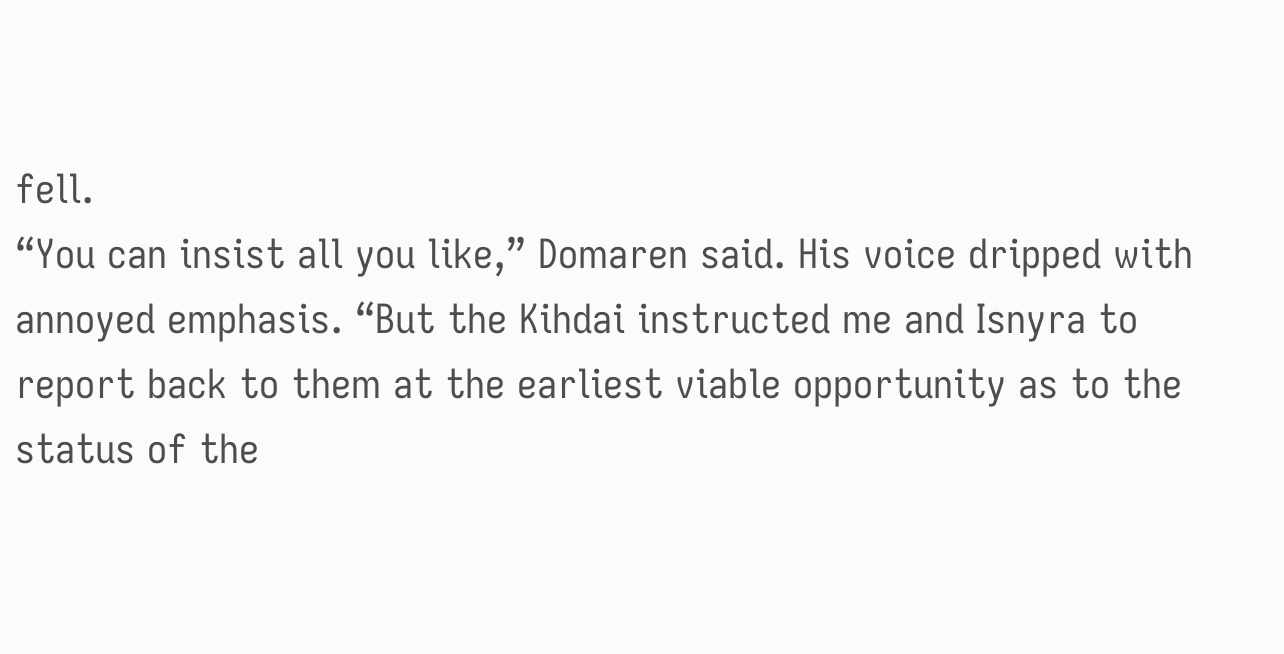fell.
“You can insist all you like,” Domaren said. His voice dripped with annoyed emphasis. “But the Kihdai instructed me and Isnyra to report back to them at the earliest viable opportunity as to the status of the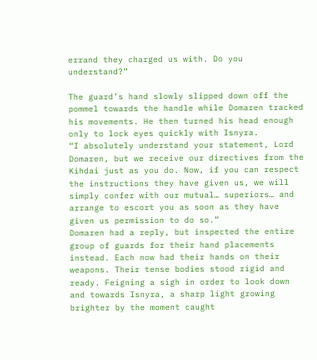errand they charged us with. Do you understand?”

The guard’s hand slowly slipped down off the pommel towards the handle while Domaren tracked his movements. He then turned his head enough only to lock eyes quickly with Isnyra.
“I absolutely understand your statement, Lord Domaren, but we receive our directives from the Kihdai just as you do. Now, if you can respect the instructions they have given us, we will simply confer with our mutual… superiors… and arrange to escort you as soon as they have given us permission to do so.”
Domaren had a reply, but inspected the entire group of guards for their hand placements instead. Each now had their hands on their weapons. Their tense bodies stood rigid and ready. Feigning a sigh in order to look down and towards Isnyra, a sharp light growing brighter by the moment caught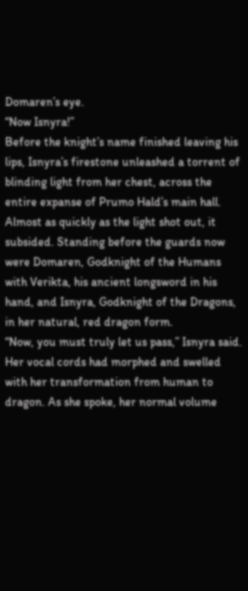Domaren’s eye.
“Now Isnyra!”
Before the knight’s name finished leaving his lips, Isnyra’s firestone unleashed a torrent of blinding light from her chest, across the entire expanse of Prumo Hald’s main hall. Almost as quickly as the light shot out, it subsided. Standing before the guards now were Domaren, Godknight of the Humans with Verikta, his ancient longsword in his hand, and Isnyra, Godknight of the Dragons, in her natural, red dragon form.
“Now, you must truly let us pass,” Isnyra said. Her vocal cords had morphed and swelled with her transformation from human to dragon. As she spoke, her normal volume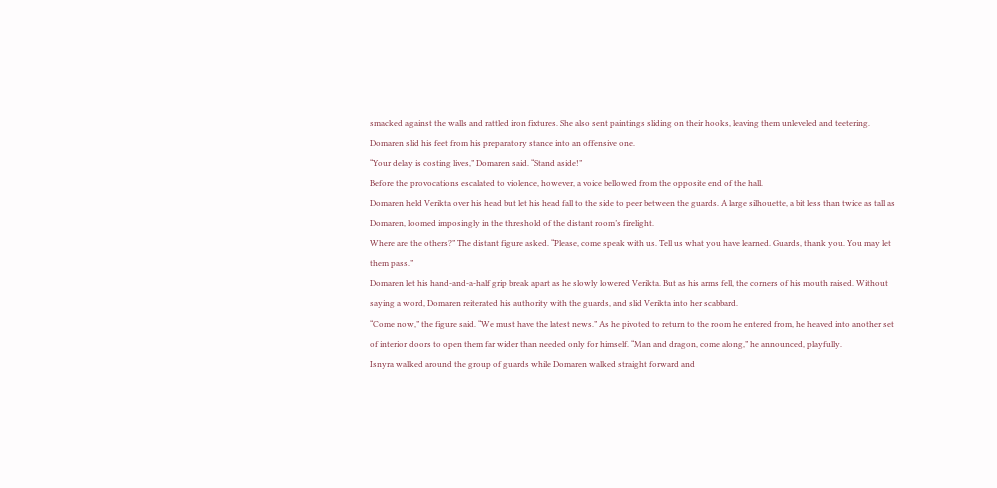smacked against the walls and rattled iron fixtures. She also sent paintings sliding on their hooks, leaving them unleveled and teetering.
Domaren slid his feet from his preparatory stance into an offensive one.
“Your delay is costing lives,” Domaren said. “Stand aside!”
Before the provocations escalated to violence, however, a voice bellowed from the opposite end of the hall.
Domaren held Verikta over his head but let his head fall to the side to peer between the guards. A large silhouette, a bit less than twice as tall as Domaren, loomed imposingly in the threshold of the distant room’s firelight.
Where are the others?” The distant figure asked. “Please, come speak with us. Tell us what you have learned. Guards, thank you. You may let them pass.”
Domaren let his hand-and-a-half grip break apart as he slowly lowered Verikta. But as his arms fell, the corners of his mouth raised. Without saying a word, Domaren reiterated his authority with the guards, and slid Verikta into her scabbard.
“Come now,” the figure said. “We must have the latest news.” As he pivoted to return to the room he entered from, he heaved into another set of interior doors to open them far wider than needed only for himself. “Man and dragon, come along,” he announced, playfully.
Isnyra walked around the group of guards while Domaren walked straight forward and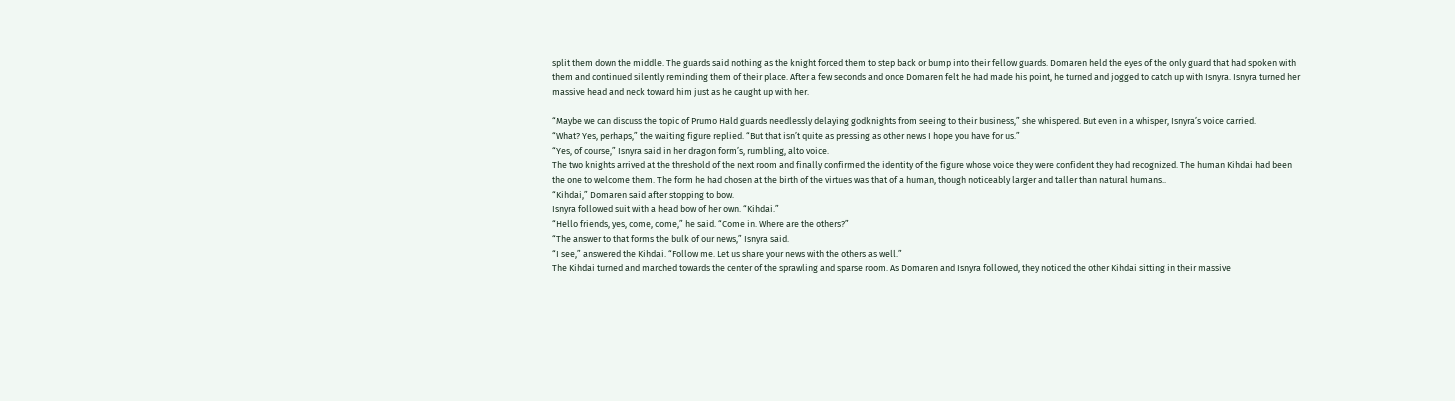split them down the middle. The guards said nothing as the knight forced them to step back or bump into their fellow guards. Domaren held the eyes of the only guard that had spoken with them and continued silently reminding them of their place. After a few seconds and once Domaren felt he had made his point, he turned and jogged to catch up with Isnyra. Isnyra turned her massive head and neck toward him just as he caught up with her.

“Maybe we can discuss the topic of Prumo Hald guards needlessly delaying godknights from seeing to their business,” she whispered. But even in a whisper, Isnyra’s voice carried.
“What? Yes, perhaps,” the waiting figure replied. “But that isn’t quite as pressing as other news I hope you have for us.”
“Yes, of course,” Isnyra said in her dragon form’s, rumbling, alto voice.
The two knights arrived at the threshold of the next room and finally confirmed the identity of the figure whose voice they were confident they had recognized. The human Kihdai had been the one to welcome them. The form he had chosen at the birth of the virtues was that of a human, though noticeably larger and taller than natural humans..
“Kihdai,” Domaren said after stopping to bow.
Isnyra followed suit with a head bow of her own. “Kihdai.”
“Hello friends, yes, come, come,” he said. “Come in. Where are the others?”
“The answer to that forms the bulk of our news,” Isnyra said.
“I see,” answered the Kihdai. “Follow me. Let us share your news with the others as well.”
The Kihdai turned and marched towards the center of the sprawling and sparse room. As Domaren and Isnyra followed, they noticed the other Kihdai sitting in their massive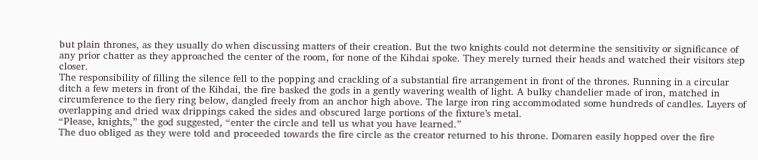but plain thrones, as they usually do when discussing matters of their creation. But the two knights could not determine the sensitivity or significance of any prior chatter as they approached the center of the room, for none of the Kihdai spoke. They merely turned their heads and watched their visitors step closer.
The responsibility of filling the silence fell to the popping and crackling of a substantial fire arrangement in front of the thrones. Running in a circular ditch a few meters in front of the Kihdai, the fire basked the gods in a gently wavering wealth of light. A bulky chandelier made of iron, matched in circumference to the fiery ring below, dangled freely from an anchor high above. The large iron ring accommodated some hundreds of candles. Layers of overlapping and dried wax drippings caked the sides and obscured large portions of the fixture’s metal.
“Please, knights,” the god suggested, “enter the circle and tell us what you have learned.”
The duo obliged as they were told and proceeded towards the fire circle as the creator returned to his throne. Domaren easily hopped over the fire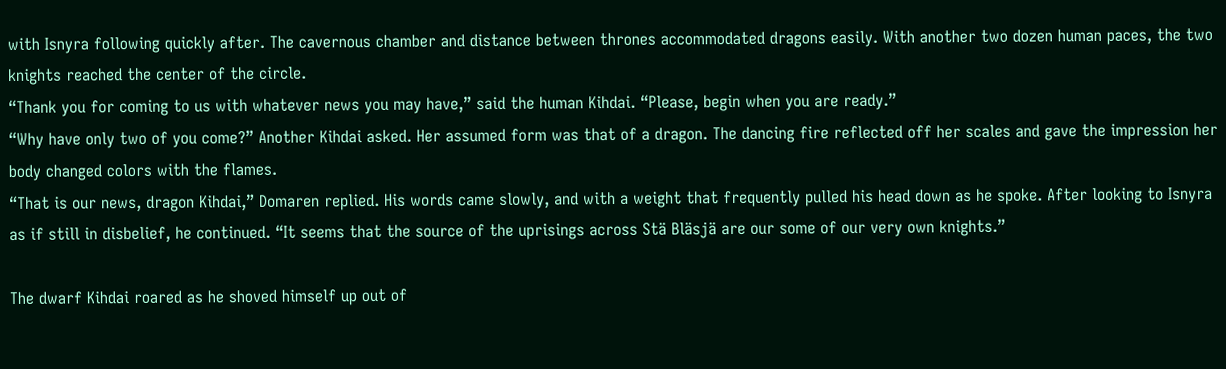with Isnyra following quickly after. The cavernous chamber and distance between thrones accommodated dragons easily. With another two dozen human paces, the two knights reached the center of the circle.
“Thank you for coming to us with whatever news you may have,” said the human Kihdai. “Please, begin when you are ready.”
“Why have only two of you come?” Another Kihdai asked. Her assumed form was that of a dragon. The dancing fire reflected off her scales and gave the impression her body changed colors with the flames.
“That is our news, dragon Kihdai,” Domaren replied. His words came slowly, and with a weight that frequently pulled his head down as he spoke. After looking to Isnyra as if still in disbelief, he continued. “It seems that the source of the uprisings across Stä Bläsjä are our some of our very own knights.”

The dwarf Kihdai roared as he shoved himself up out of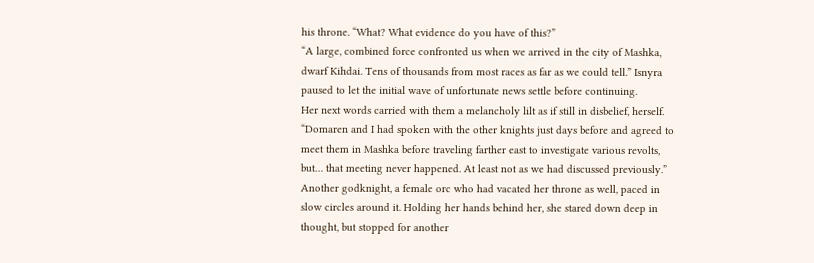his throne. “What? What evidence do you have of this?”
“A large, combined force confronted us when we arrived in the city of Mashka, dwarf Kihdai. Tens of thousands from most races as far as we could tell.” Isnyra paused to let the initial wave of unfortunate news settle before continuing.
Her next words carried with them a melancholy lilt as if still in disbelief, herself.
“Domaren and I had spoken with the other knights just days before and agreed to meet them in Mashka before traveling farther east to investigate various revolts, but… that meeting never happened. At least not as we had discussed previously.”
Another godknight, a female orc who had vacated her throne as well, paced in slow circles around it. Holding her hands behind her, she stared down deep in thought, but stopped for another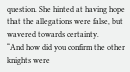question. She hinted at having hope that the allegations were false, but wavered towards certainty.
“And how did you confirm the other knights were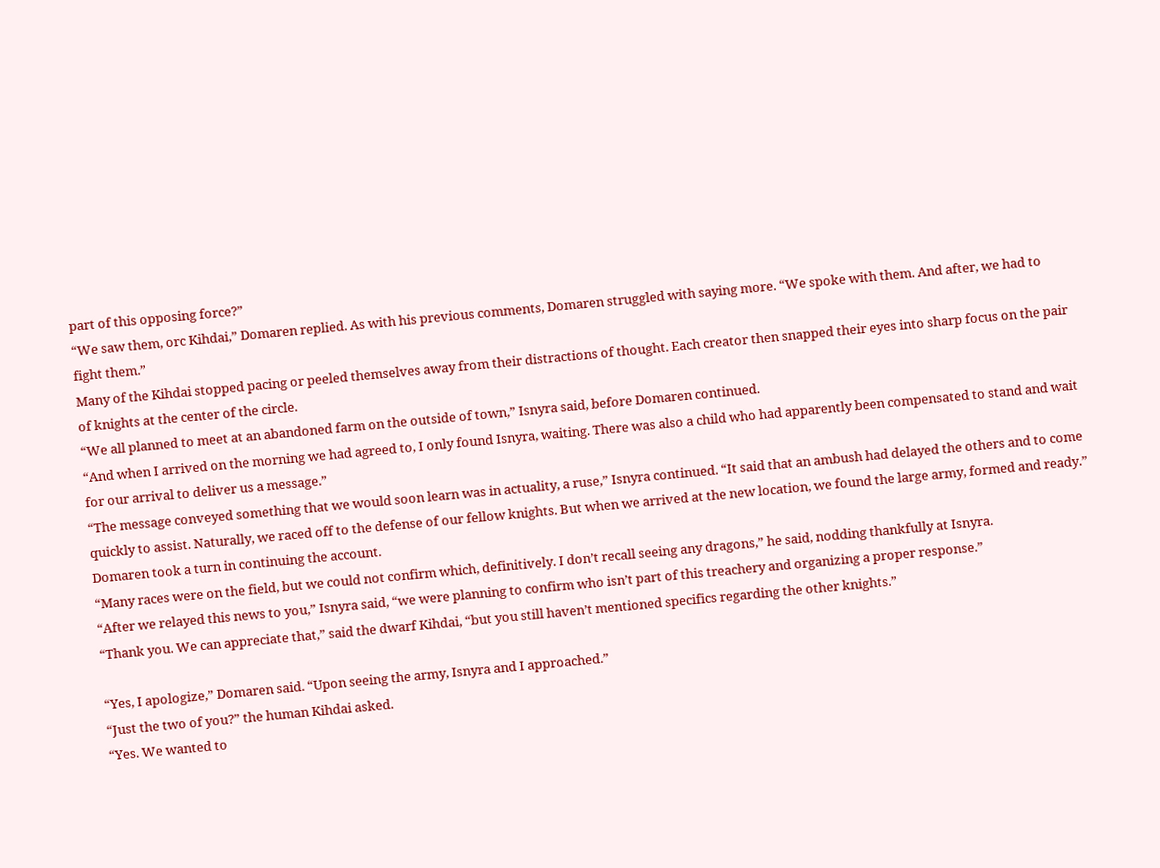part of this opposing force?”
“We saw them, orc Kihdai,” Domaren replied. As with his previous comments, Domaren struggled with saying more. “We spoke with them. And after, we had to fight them.”
Many of the Kihdai stopped pacing or peeled themselves away from their distractions of thought. Each creator then snapped their eyes into sharp focus on the pair of knights at the center of the circle.
“We all planned to meet at an abandoned farm on the outside of town,” Isnyra said, before Domaren continued.
“And when I arrived on the morning we had agreed to, I only found Isnyra, waiting. There was also a child who had apparently been compensated to stand and wait for our arrival to deliver us a message.”
“The message conveyed something that we would soon learn was in actuality, a ruse,” Isnyra continued. “It said that an ambush had delayed the others and to come quickly to assist. Naturally, we raced off to the defense of our fellow knights. But when we arrived at the new location, we found the large army, formed and ready.”
Domaren took a turn in continuing the account.
“Many races were on the field, but we could not confirm which, definitively. I don’t recall seeing any dragons,” he said, nodding thankfully at Isnyra.
“After we relayed this news to you,” Isnyra said, “we were planning to confirm who isn’t part of this treachery and organizing a proper response.”
“Thank you. We can appreciate that,” said the dwarf Kihdai, “but you still haven’t mentioned specifics regarding the other knights.”

“Yes, I apologize,” Domaren said. “Upon seeing the army, Isnyra and I approached.”
“Just the two of you?” the human Kihdai asked.
“Yes. We wanted to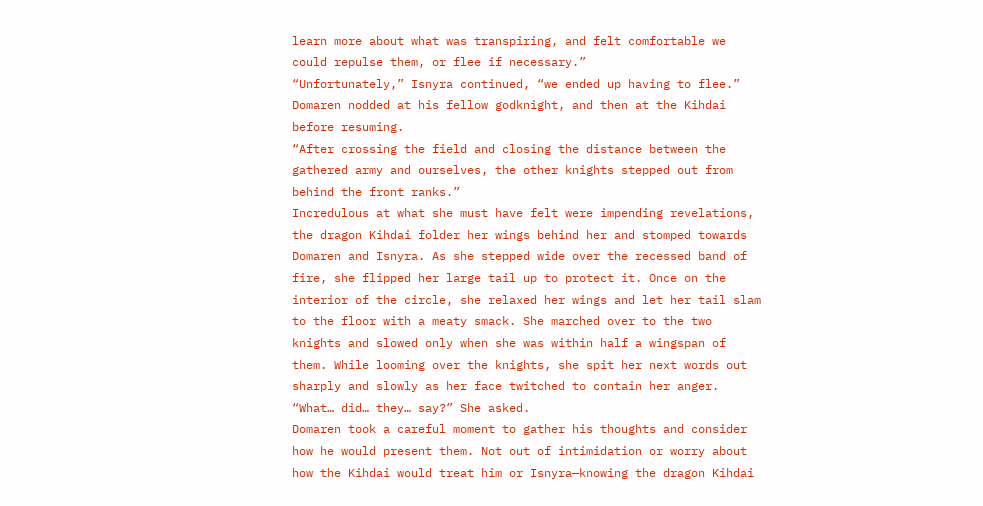learn more about what was transpiring, and felt comfortable we could repulse them, or flee if necessary.”
“Unfortunately,” Isnyra continued, “we ended up having to flee.”
Domaren nodded at his fellow godknight, and then at the Kihdai before resuming.
“After crossing the field and closing the distance between the gathered army and ourselves, the other knights stepped out from behind the front ranks.”
Incredulous at what she must have felt were impending revelations, the dragon Kihdai folder her wings behind her and stomped towards Domaren and Isnyra. As she stepped wide over the recessed band of fire, she flipped her large tail up to protect it. Once on the interior of the circle, she relaxed her wings and let her tail slam to the floor with a meaty smack. She marched over to the two knights and slowed only when she was within half a wingspan of them. While looming over the knights, she spit her next words out sharply and slowly as her face twitched to contain her anger.
“What… did… they… say?” She asked.
Domaren took a careful moment to gather his thoughts and consider how he would present them. Not out of intimidation or worry about how the Kihdai would treat him or Isnyra—knowing the dragon Kihdai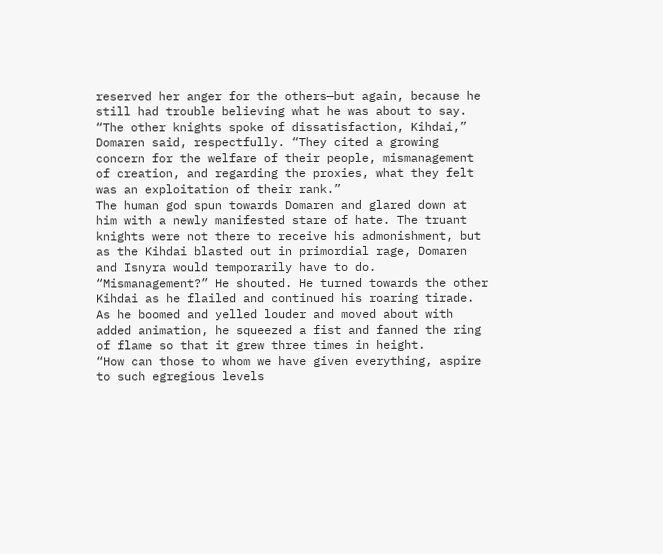reserved her anger for the others—but again, because he still had trouble believing what he was about to say.
“The other knights spoke of dissatisfaction, Kihdai,” Domaren said, respectfully. “They cited a growing concern for the welfare of their people, mismanagement of creation, and regarding the proxies, what they felt was an exploitation of their rank.”
The human god spun towards Domaren and glared down at him with a newly manifested stare of hate. The truant knights were not there to receive his admonishment, but as the Kihdai blasted out in primordial rage, Domaren and Isnyra would temporarily have to do.
“Mismanagement?” He shouted. He turned towards the other Kihdai as he flailed and continued his roaring tirade. As he boomed and yelled louder and moved about with added animation, he squeezed a fist and fanned the ring of flame so that it grew three times in height.
“How can those to whom we have given everything, aspire to such egregious levels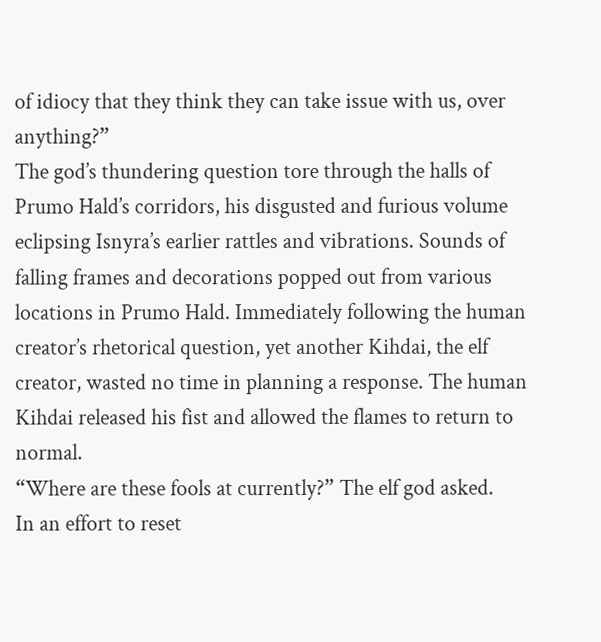of idiocy that they think they can take issue with us, over anything?”
The god’s thundering question tore through the halls of Prumo Hald’s corridors, his disgusted and furious volume eclipsing Isnyra’s earlier rattles and vibrations. Sounds of falling frames and decorations popped out from various locations in Prumo Hald. Immediately following the human creator’s rhetorical question, yet another Kihdai, the elf creator, wasted no time in planning a response. The human Kihdai released his fist and allowed the flames to return to normal.
“Where are these fools at currently?” The elf god asked.
In an effort to reset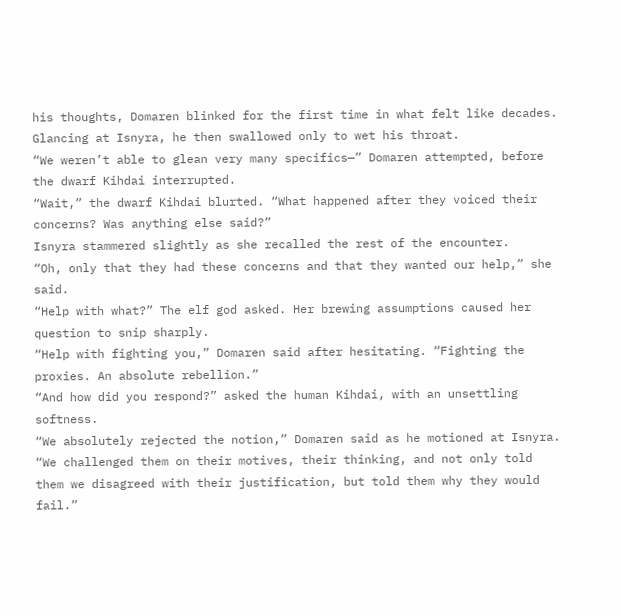his thoughts, Domaren blinked for the first time in what felt like decades. Glancing at Isnyra, he then swallowed only to wet his throat.
“We weren’t able to glean very many specifics—” Domaren attempted, before the dwarf Kihdai interrupted.
“Wait,” the dwarf Kihdai blurted. “What happened after they voiced their concerns? Was anything else said?”
Isnyra stammered slightly as she recalled the rest of the encounter.
“Oh, only that they had these concerns and that they wanted our help,” she said.
“Help with what?” The elf god asked. Her brewing assumptions caused her question to snip sharply.
“Help with fighting you,” Domaren said after hesitating. “Fighting the proxies. An absolute rebellion.”
“And how did you respond?” asked the human Kihdai, with an unsettling softness.
“We absolutely rejected the notion,” Domaren said as he motioned at Isnyra. “We challenged them on their motives, their thinking, and not only told them we disagreed with their justification, but told them why they would fail.”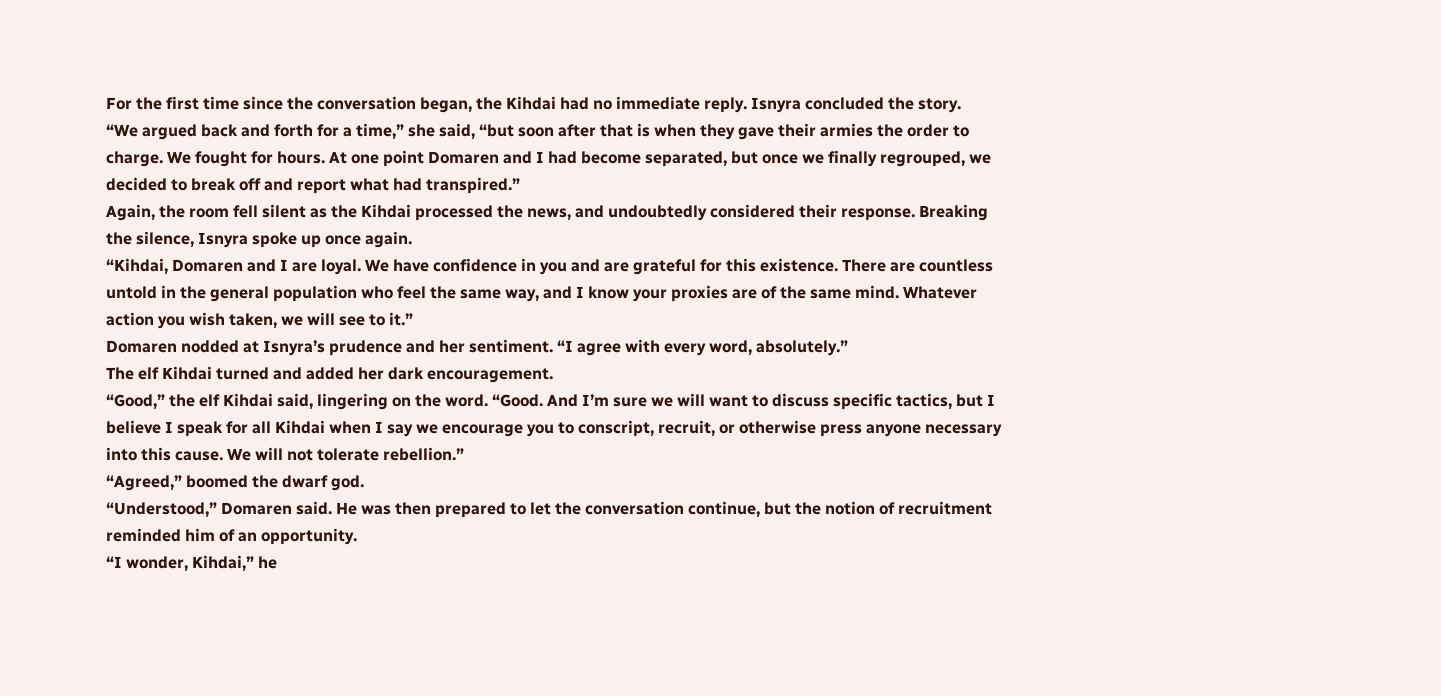For the first time since the conversation began, the Kihdai had no immediate reply. Isnyra concluded the story.
“We argued back and forth for a time,” she said, “but soon after that is when they gave their armies the order to charge. We fought for hours. At one point Domaren and I had become separated, but once we finally regrouped, we decided to break off and report what had transpired.”
Again, the room fell silent as the Kihdai processed the news, and undoubtedly considered their response. Breaking the silence, Isnyra spoke up once again.
“Kihdai, Domaren and I are loyal. We have confidence in you and are grateful for this existence. There are countless untold in the general population who feel the same way, and I know your proxies are of the same mind. Whatever action you wish taken, we will see to it.”
Domaren nodded at Isnyra’s prudence and her sentiment. “I agree with every word, absolutely.”
The elf Kihdai turned and added her dark encouragement.
“Good,” the elf Kihdai said, lingering on the word. “Good. And I’m sure we will want to discuss specific tactics, but I believe I speak for all Kihdai when I say we encourage you to conscript, recruit, or otherwise press anyone necessary into this cause. We will not tolerate rebellion.”
“Agreed,” boomed the dwarf god.
“Understood,” Domaren said. He was then prepared to let the conversation continue, but the notion of recruitment reminded him of an opportunity.
“I wonder, Kihdai,” he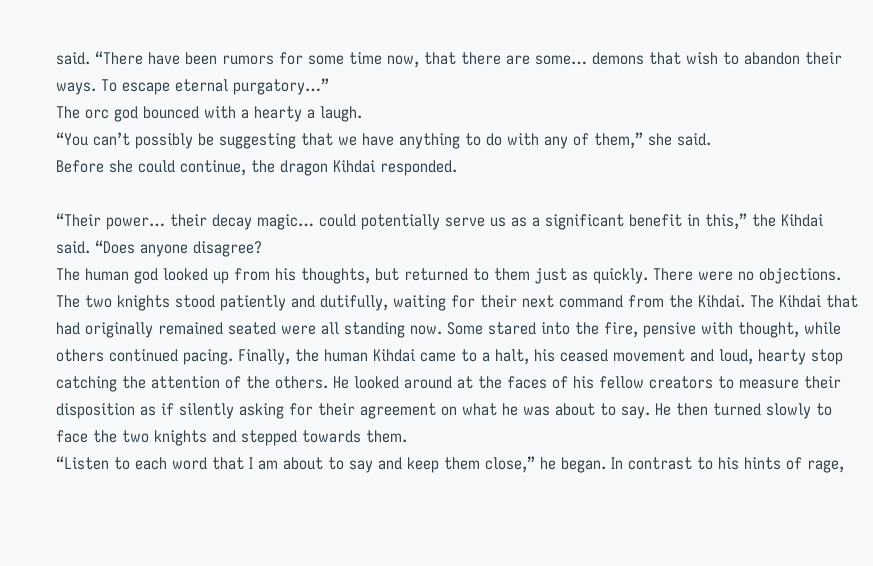said. “There have been rumors for some time now, that there are some… demons that wish to abandon their ways. To escape eternal purgatory…”
The orc god bounced with a hearty a laugh.
“You can’t possibly be suggesting that we have anything to do with any of them,” she said.
Before she could continue, the dragon Kihdai responded.

“Their power… their decay magic… could potentially serve us as a significant benefit in this,” the Kihdai said. “Does anyone disagree?
The human god looked up from his thoughts, but returned to them just as quickly. There were no objections.
The two knights stood patiently and dutifully, waiting for their next command from the Kihdai. The Kihdai that had originally remained seated were all standing now. Some stared into the fire, pensive with thought, while others continued pacing. Finally, the human Kihdai came to a halt, his ceased movement and loud, hearty stop catching the attention of the others. He looked around at the faces of his fellow creators to measure their disposition as if silently asking for their agreement on what he was about to say. He then turned slowly to face the two knights and stepped towards them.
“Listen to each word that I am about to say and keep them close,” he began. In contrast to his hints of rage,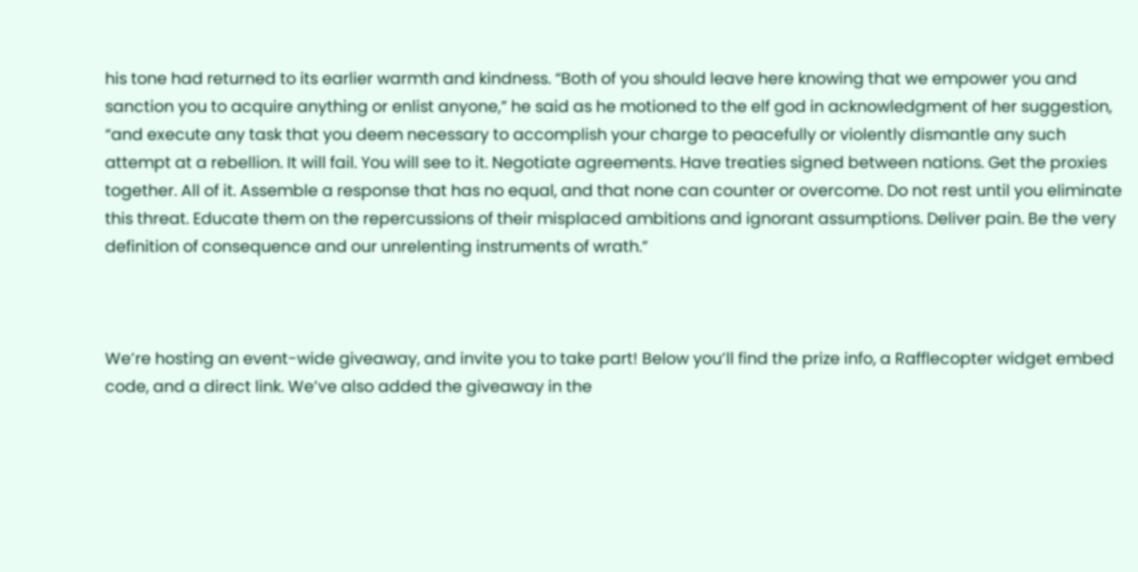his tone had returned to its earlier warmth and kindness. “Both of you should leave here knowing that we empower you and sanction you to acquire anything or enlist anyone,” he said as he motioned to the elf god in acknowledgment of her suggestion, “and execute any task that you deem necessary to accomplish your charge to peacefully or violently dismantle any such attempt at a rebellion. It will fail. You will see to it. Negotiate agreements. Have treaties signed between nations. Get the proxies together. All of it. Assemble a response that has no equal, and that none can counter or overcome. Do not rest until you eliminate this threat. Educate them on the repercussions of their misplaced ambitions and ignorant assumptions. Deliver pain. Be the very definition of consequence and our unrelenting instruments of wrath.”



We’re hosting an event-wide giveaway, and invite you to take part! Below you’ll find the prize info, a Rafflecopter widget embed code, and a direct link. We’ve also added the giveaway in the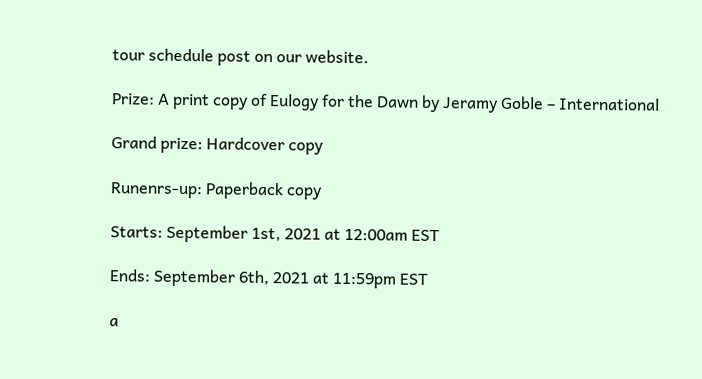tour schedule post on our website.

Prize: A print copy of Eulogy for the Dawn by Jeramy Goble – International

Grand prize: Hardcover copy

Runenrs-up: Paperback copy

Starts: September 1st, 2021 at 12:00am EST

Ends: September 6th, 2021 at 11:59pm EST

a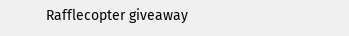Rafflecopter giveaway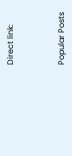Direct link:



Popular Posts